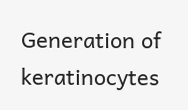Generation of keratinocytes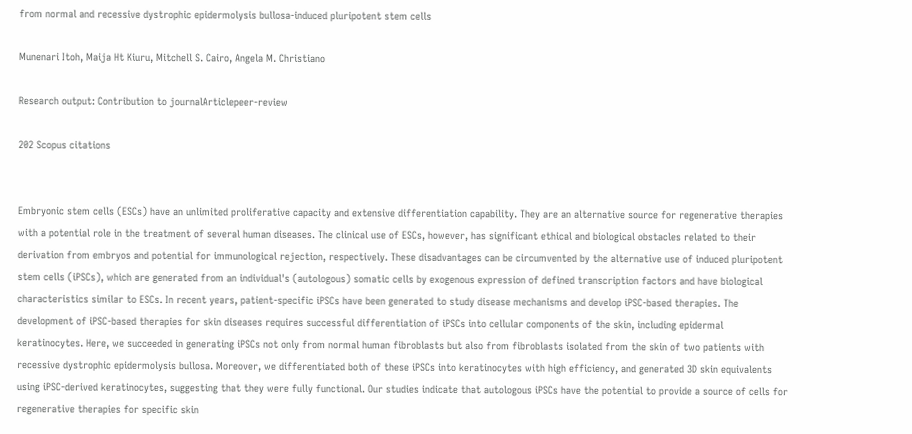from normal and recessive dystrophic epidermolysis bullosa-induced pluripotent stem cells

Munenari Itoh, Maija Ht Kiuru, Mitchell S. Cairo, Angela M. Christiano

Research output: Contribution to journalArticlepeer-review

202 Scopus citations


Embryonic stem cells (ESCs) have an unlimited proliferative capacity and extensive differentiation capability. They are an alternative source for regenerative therapies with a potential role in the treatment of several human diseases. The clinical use of ESCs, however, has significant ethical and biological obstacles related to their derivation from embryos and potential for immunological rejection, respectively. These disadvantages can be circumvented by the alternative use of induced pluripotent stem cells (iPSCs), which are generated from an individual's (autologous) somatic cells by exogenous expression of defined transcription factors and have biological characteristics similar to ESCs. In recent years, patient-specific iPSCs have been generated to study disease mechanisms and develop iPSC-based therapies. The development of iPSC-based therapies for skin diseases requires successful differentiation of iPSCs into cellular components of the skin, including epidermal keratinocytes. Here, we succeeded in generating iPSCs not only from normal human fibroblasts but also from fibroblasts isolated from the skin of two patients with recessive dystrophic epidermolysis bullosa. Moreover, we differentiated both of these iPSCs into keratinocytes with high efficiency, and generated 3D skin equivalents using iPSC-derived keratinocytes, suggesting that they were fully functional. Our studies indicate that autologous iPSCs have the potential to provide a source of cells for regenerative therapies for specific skin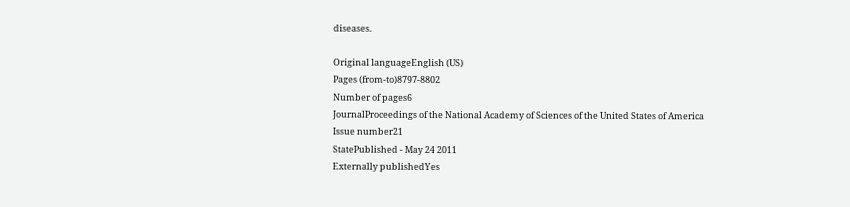diseases.

Original languageEnglish (US)
Pages (from-to)8797-8802
Number of pages6
JournalProceedings of the National Academy of Sciences of the United States of America
Issue number21
StatePublished - May 24 2011
Externally publishedYes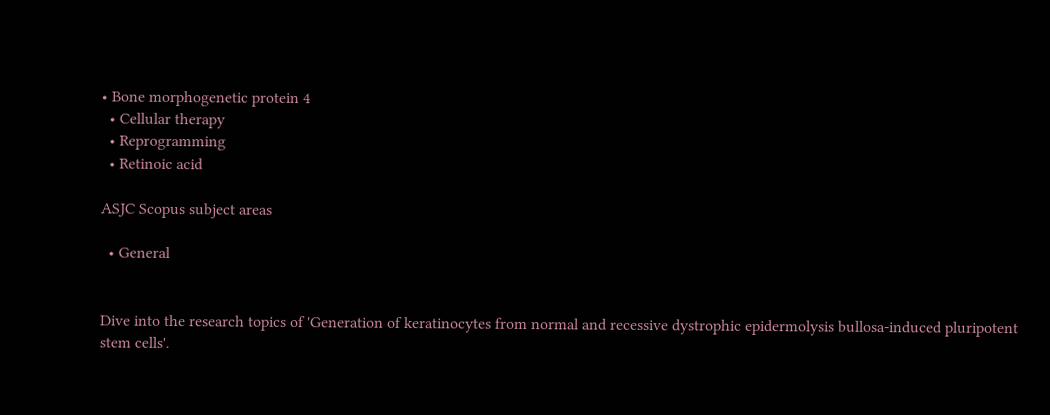• Bone morphogenetic protein 4
  • Cellular therapy
  • Reprogramming
  • Retinoic acid

ASJC Scopus subject areas

  • General


Dive into the research topics of 'Generation of keratinocytes from normal and recessive dystrophic epidermolysis bullosa-induced pluripotent stem cells'.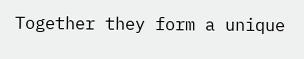Together they form a unique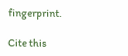fingerprint.

Cite this